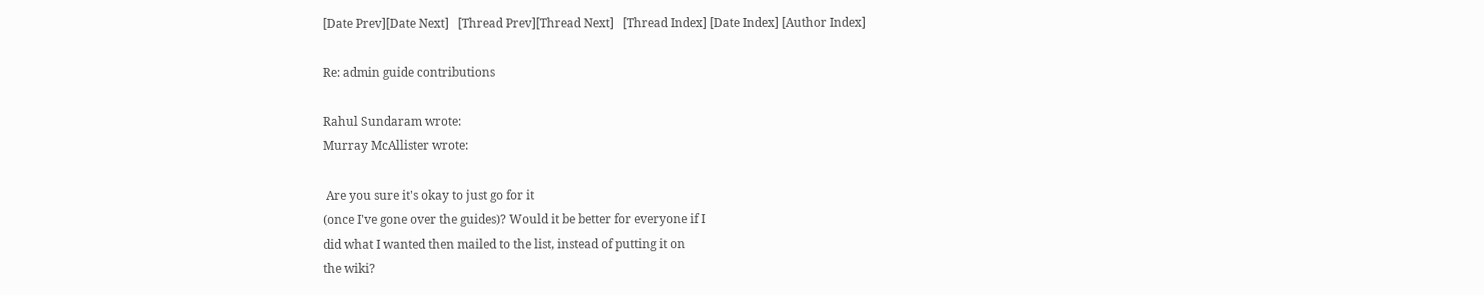[Date Prev][Date Next]   [Thread Prev][Thread Next]   [Thread Index] [Date Index] [Author Index]

Re: admin guide contributions

Rahul Sundaram wrote:
Murray McAllister wrote:

 Are you sure it's okay to just go for it
(once I've gone over the guides)? Would it be better for everyone if I
did what I wanted then mailed to the list, instead of putting it on
the wiki?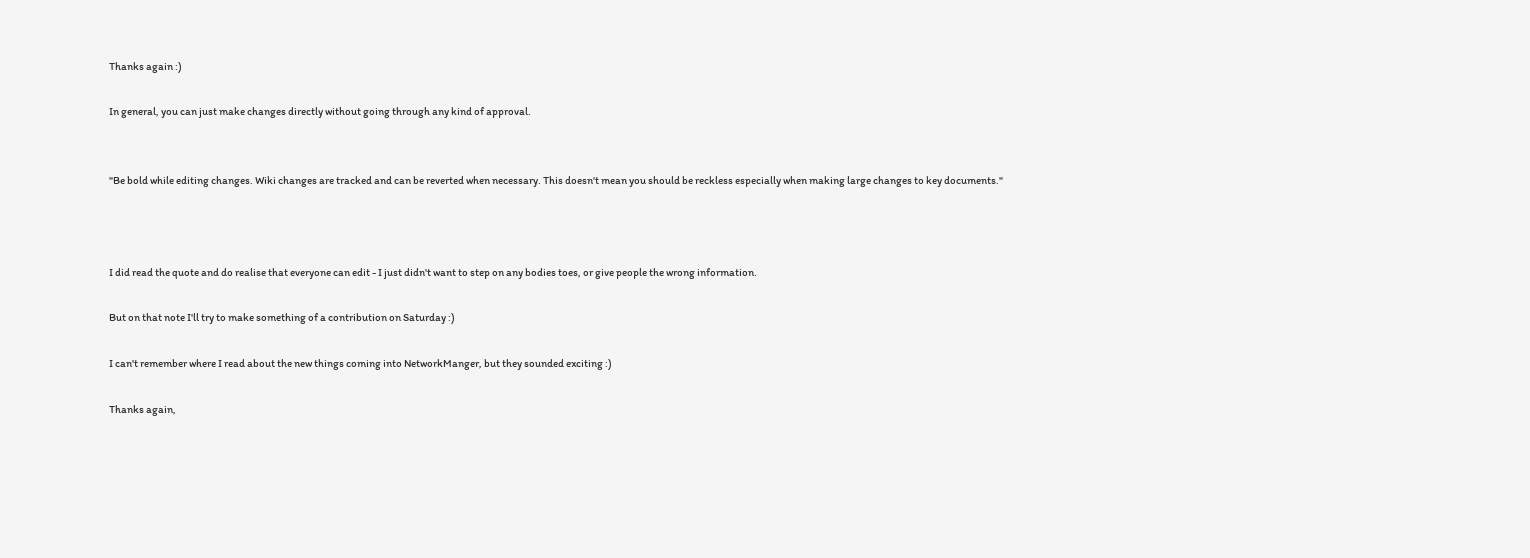Thanks again :)

In general, you can just make changes directly without going through any kind of approval.


"Be bold while editing changes. Wiki changes are tracked and can be reverted when necessary. This doesn't mean you should be reckless especially when making large changes to key documents."



I did read the quote and do realise that everyone can edit - I just didn't want to step on any bodies toes, or give people the wrong information.

But on that note I'll try to make something of a contribution on Saturday :)

I can't remember where I read about the new things coming into NetworkManger, but they sounded exciting :)

Thanks again,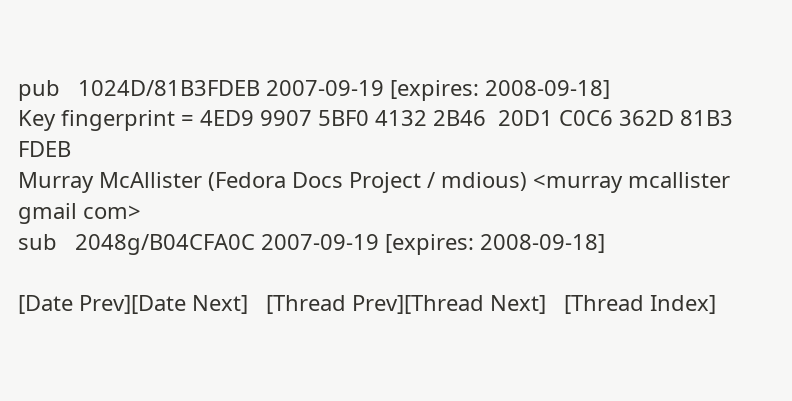pub   1024D/81B3FDEB 2007-09-19 [expires: 2008-09-18]
Key fingerprint = 4ED9 9907 5BF0 4132 2B46  20D1 C0C6 362D 81B3 FDEB
Murray McAllister (Fedora Docs Project / mdious) <murray mcallister gmail com>
sub   2048g/B04CFA0C 2007-09-19 [expires: 2008-09-18]

[Date Prev][Date Next]   [Thread Prev][Thread Next]   [Thread Index]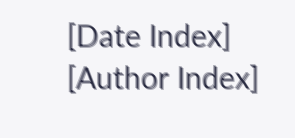[Date Index] [Author Index]